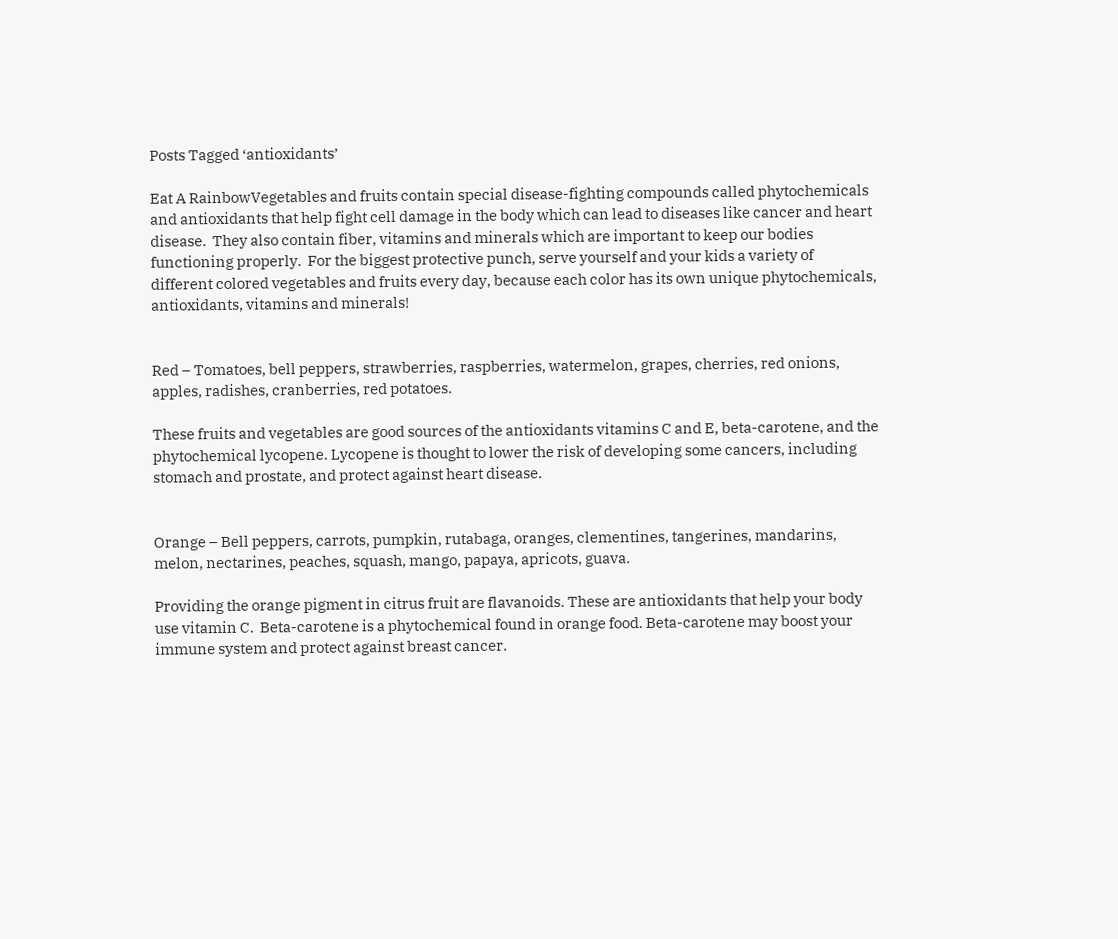Posts Tagged ‘antioxidants’

Eat A RainbowVegetables and fruits contain special disease-fighting compounds called phytochemicals and antioxidants that help fight cell damage in the body which can lead to diseases like cancer and heart disease.  They also contain fiber, vitamins and minerals which are important to keep our bodies functioning properly.  For the biggest protective punch, serve yourself and your kids a variety of different colored vegetables and fruits every day, because each color has its own unique phytochemicals, antioxidants, vitamins and minerals!


Red – Tomatoes, bell peppers, strawberries, raspberries, watermelon, grapes, cherries, red onions, apples, radishes, cranberries, red potatoes.

These fruits and vegetables are good sources of the antioxidants vitamins C and E, beta-carotene, and the phytochemical lycopene. Lycopene is thought to lower the risk of developing some cancers, including stomach and prostate, and protect against heart disease.


Orange – Bell peppers, carrots, pumpkin, rutabaga, oranges, clementines, tangerines, mandarins, melon, nectarines, peaches, squash, mango, papaya, apricots, guava.

Providing the orange pigment in citrus fruit are flavanoids. These are antioxidants that help your body use vitamin C.  Beta-carotene is a phytochemical found in orange food. Beta-carotene may boost your immune system and protect against breast cancer.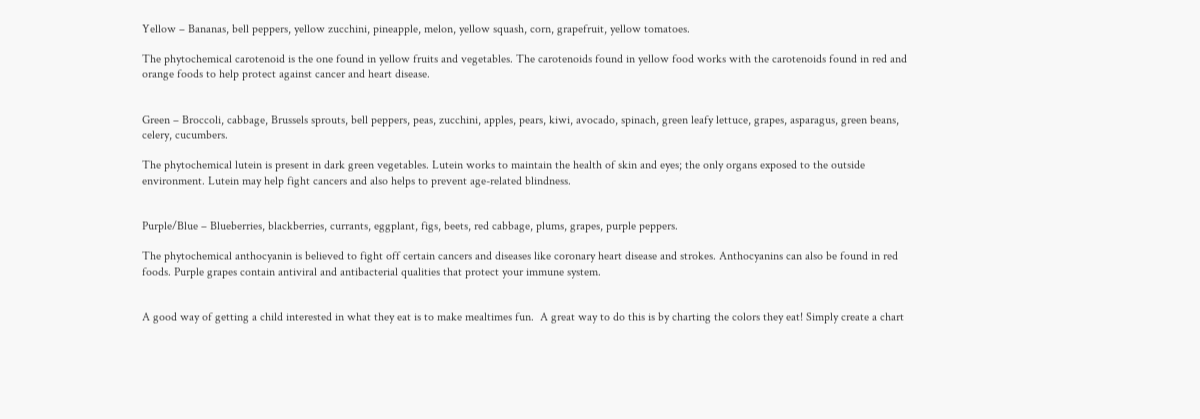Yellow – Bananas, bell peppers, yellow zucchini, pineapple, melon, yellow squash, corn, grapefruit, yellow tomatoes.

The phytochemical carotenoid is the one found in yellow fruits and vegetables. The carotenoids found in yellow food works with the carotenoids found in red and orange foods to help protect against cancer and heart disease.


Green – Broccoli, cabbage, Brussels sprouts, bell peppers, peas, zucchini, apples, pears, kiwi, avocado, spinach, green leafy lettuce, grapes, asparagus, green beans, celery, cucumbers.

The phytochemical lutein is present in dark green vegetables. Lutein works to maintain the health of skin and eyes; the only organs exposed to the outside environment. Lutein may help fight cancers and also helps to prevent age-related blindness.


Purple/Blue – Blueberries, blackberries, currants, eggplant, figs, beets, red cabbage, plums, grapes, purple peppers.

The phytochemical anthocyanin is believed to fight off certain cancers and diseases like coronary heart disease and strokes. Anthocyanins can also be found in red foods. Purple grapes contain antiviral and antibacterial qualities that protect your immune system.


A good way of getting a child interested in what they eat is to make mealtimes fun.  A great way to do this is by charting the colors they eat! Simply create a chart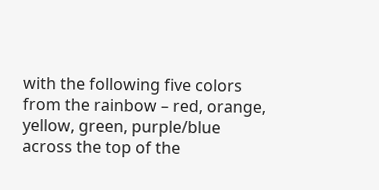with the following five colors from the rainbow – red, orange, yellow, green, purple/blue across the top of the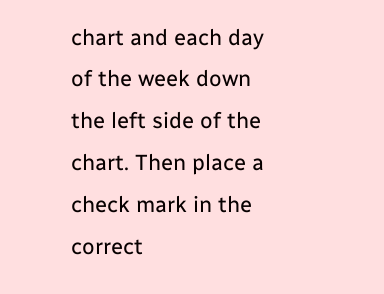chart and each day of the week down the left side of the chart. Then place a check mark in the correct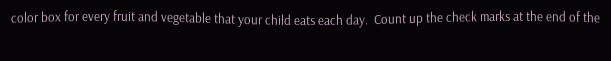color box for every fruit and vegetable that your child eats each day.  Count up the check marks at the end of the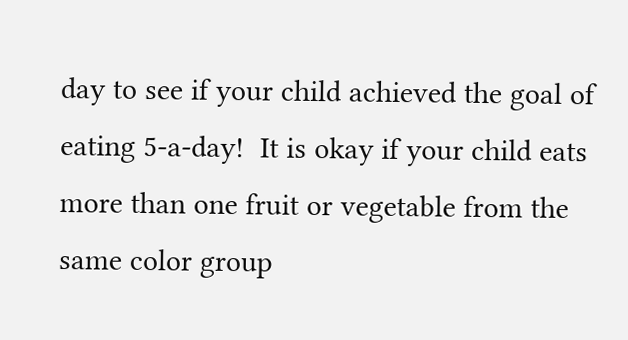day to see if your child achieved the goal of eating 5-a-day!  It is okay if your child eats more than one fruit or vegetable from the same color group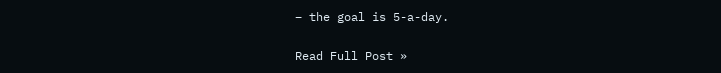– the goal is 5-a-day.


Read Full Post »